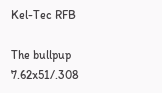Kel-Tec RFB

The bullpup 7.62x51/.308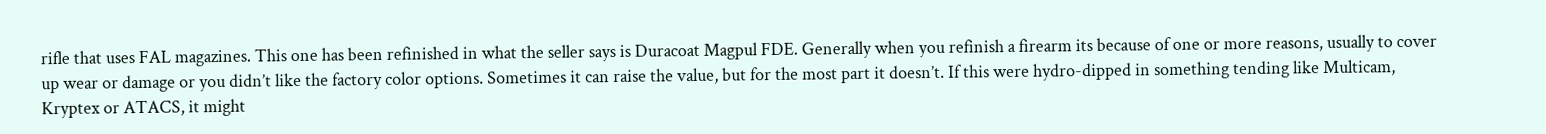rifle that uses FAL magazines. This one has been refinished in what the seller says is Duracoat Magpul FDE. Generally when you refinish a firearm its because of one or more reasons, usually to cover up wear or damage or you didn’t like the factory color options. Sometimes it can raise the value, but for the most part it doesn’t. If this were hydro-dipped in something tending like Multicam, Kryptex or ATACS, it might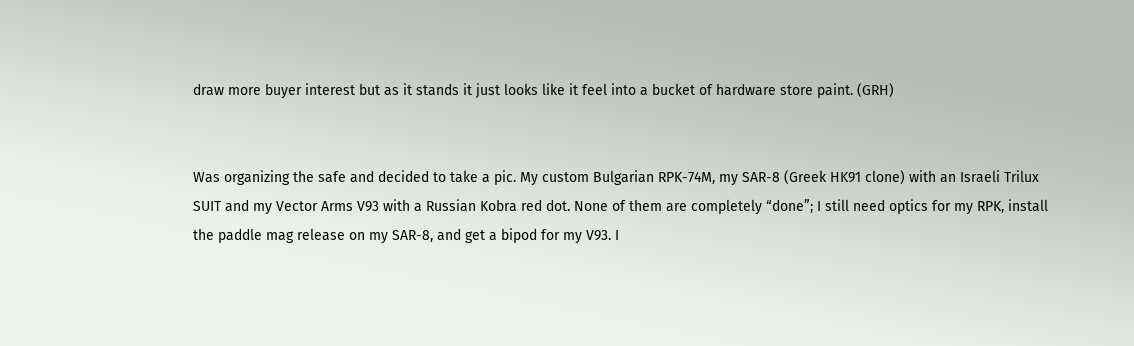draw more buyer interest but as it stands it just looks like it feel into a bucket of hardware store paint. (GRH)


Was organizing the safe and decided to take a pic. My custom Bulgarian RPK-74M, my SAR-8 (Greek HK91 clone) with an Israeli Trilux SUIT and my Vector Arms V93 with a Russian Kobra red dot. None of them are completely “done”; I still need optics for my RPK, install the paddle mag release on my SAR-8, and get a bipod for my V93. I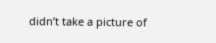didn’t take a picture of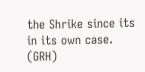the Shrike since its in its own case. (GRH)